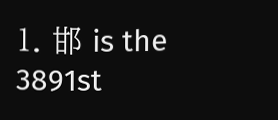1. 邯 is the 3891st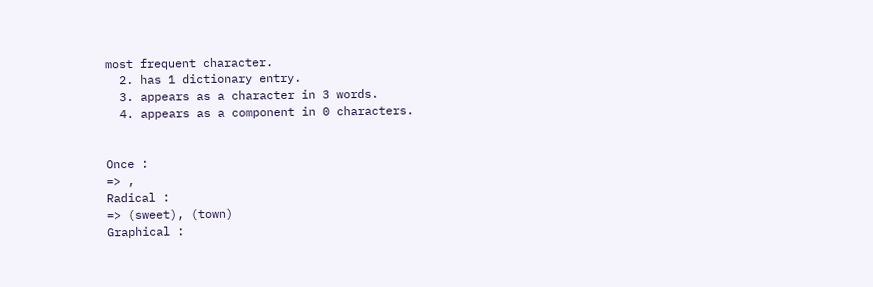most frequent character.
  2. has 1 dictionary entry.
  3. appears as a character in 3 words.
  4. appears as a component in 0 characters.


Once :
=> ,
Radical :
=> (sweet), (town)
Graphical :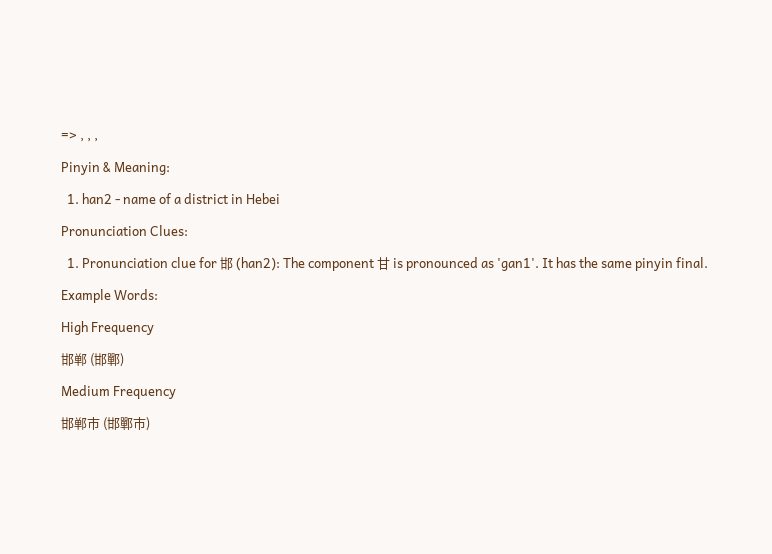=> , , ,

Pinyin & Meaning:

  1. han2 - name of a district in Hebei

Pronunciation Clues:

  1. Pronunciation clue for 邯 (han2): The component 甘 is pronounced as 'gan1'. It has the same pinyin final.

Example Words:

High Frequency

邯郸 (邯鄲)

Medium Frequency

邯郸市 (邯鄲市)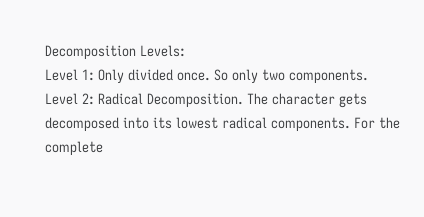Decomposition Levels:
Level 1: Only divided once. So only two components.
Level 2: Radical Decomposition. The character gets decomposed into its lowest radical components. For the complete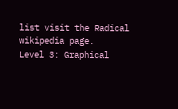list visit the Radical wikipedia page.
Level 3: Graphical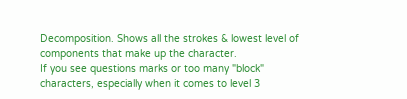Decomposition. Shows all the strokes & lowest level of components that make up the character.
If you see questions marks or too many "block" characters, especially when it comes to level 3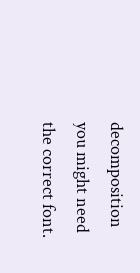decomposition you might need the correct font.